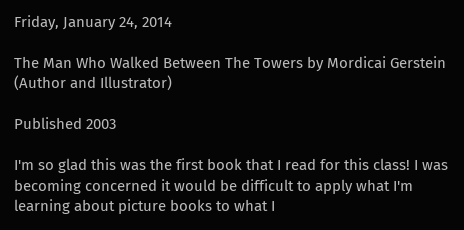Friday, January 24, 2014

The Man Who Walked Between The Towers by Mordicai Gerstein (Author and Illustrator)

Published 2003

I'm so glad this was the first book that I read for this class! I was becoming concerned it would be difficult to apply what I'm learning about picture books to what I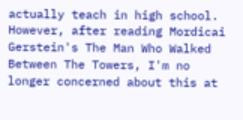actually teach in high school. However, after reading Mordicai Gerstein's The Man Who Walked Between The Towers, I'm no longer concerned about this at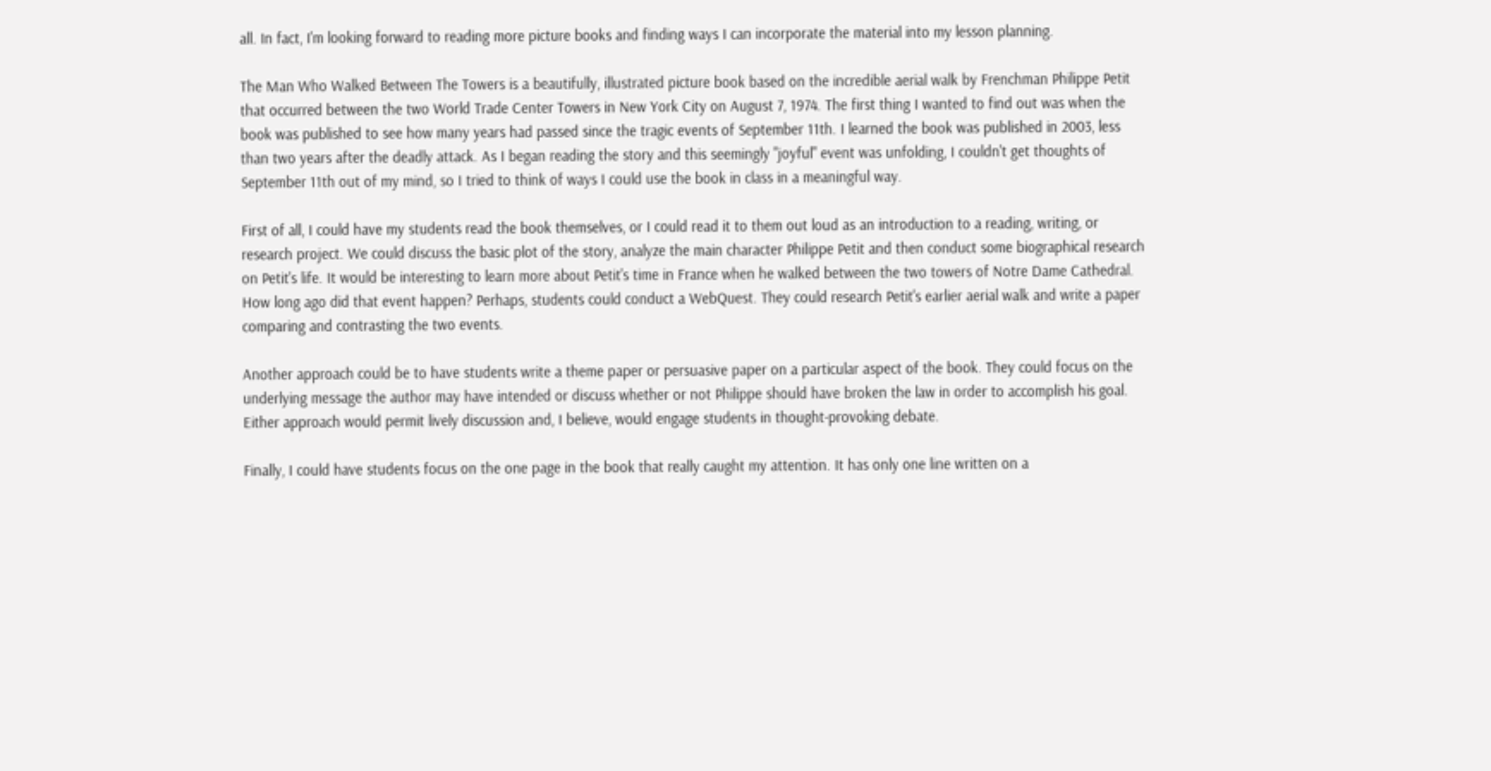all. In fact, I'm looking forward to reading more picture books and finding ways I can incorporate the material into my lesson planning.

The Man Who Walked Between The Towers is a beautifully, illustrated picture book based on the incredible aerial walk by Frenchman Philippe Petit that occurred between the two World Trade Center Towers in New York City on August 7, 1974. The first thing I wanted to find out was when the book was published to see how many years had passed since the tragic events of September 11th. I learned the book was published in 2003, less than two years after the deadly attack. As I began reading the story and this seemingly "joyful" event was unfolding, I couldn't get thoughts of September 11th out of my mind, so I tried to think of ways I could use the book in class in a meaningful way.

First of all, I could have my students read the book themselves, or I could read it to them out loud as an introduction to a reading, writing, or research project. We could discuss the basic plot of the story, analyze the main character Philippe Petit and then conduct some biographical research on Petit's life. It would be interesting to learn more about Petit's time in France when he walked between the two towers of Notre Dame Cathedral. How long ago did that event happen? Perhaps, students could conduct a WebQuest. They could research Petit's earlier aerial walk and write a paper comparing and contrasting the two events.

Another approach could be to have students write a theme paper or persuasive paper on a particular aspect of the book. They could focus on the underlying message the author may have intended or discuss whether or not Philippe should have broken the law in order to accomplish his goal. Either approach would permit lively discussion and, I believe, would engage students in thought-provoking debate.

Finally, I could have students focus on the one page in the book that really caught my attention. It has only one line written on a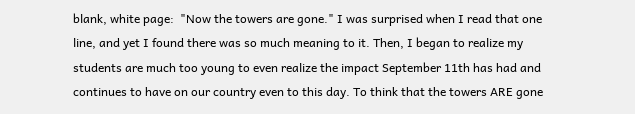blank, white page:  "Now the towers are gone." I was surprised when I read that one line, and yet I found there was so much meaning to it. Then, I began to realize my students are much too young to even realize the impact September 11th has had and continues to have on our country even to this day. To think that the towers ARE gone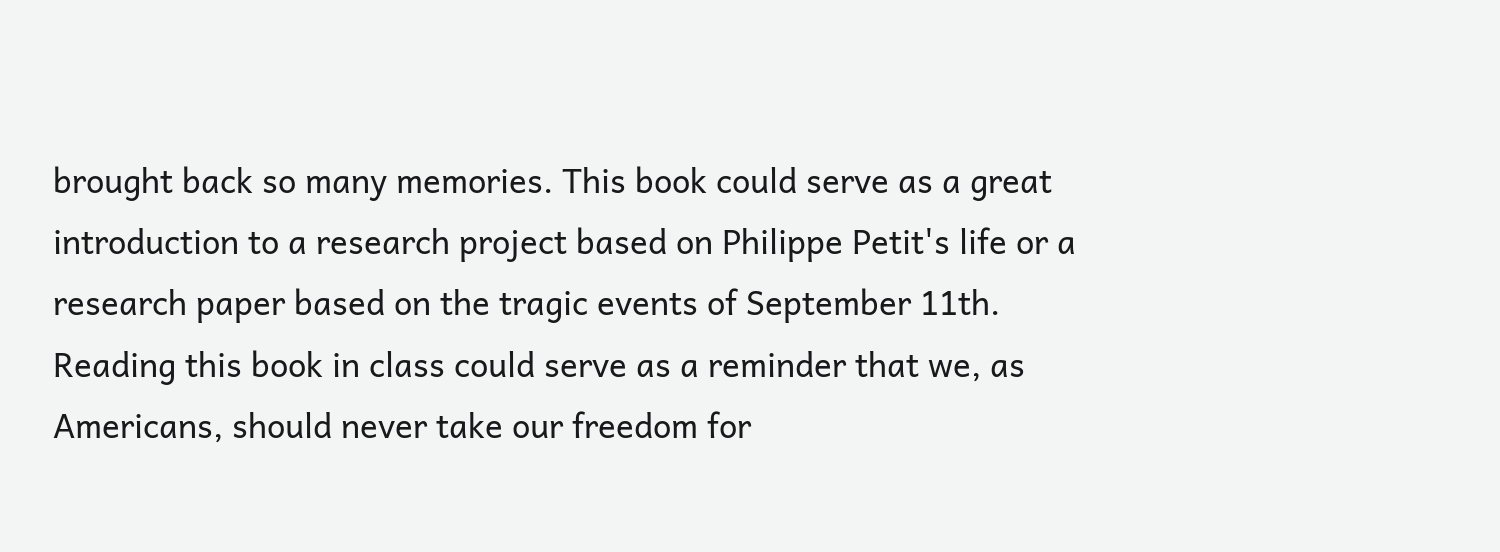brought back so many memories. This book could serve as a great introduction to a research project based on Philippe Petit's life or a research paper based on the tragic events of September 11th. Reading this book in class could serve as a reminder that we, as Americans, should never take our freedom for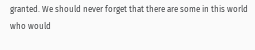granted. We should never forget that there are some in this world who would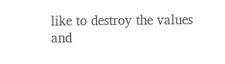like to destroy the values and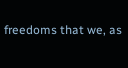freedoms that we, as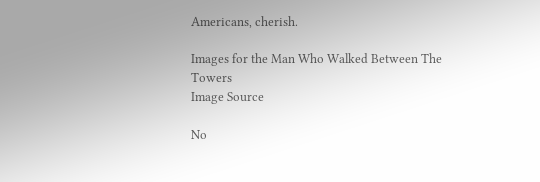Americans, cherish.

Images for the Man Who Walked Between The Towers
Image Source

No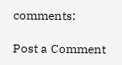comments:

Post a Comment